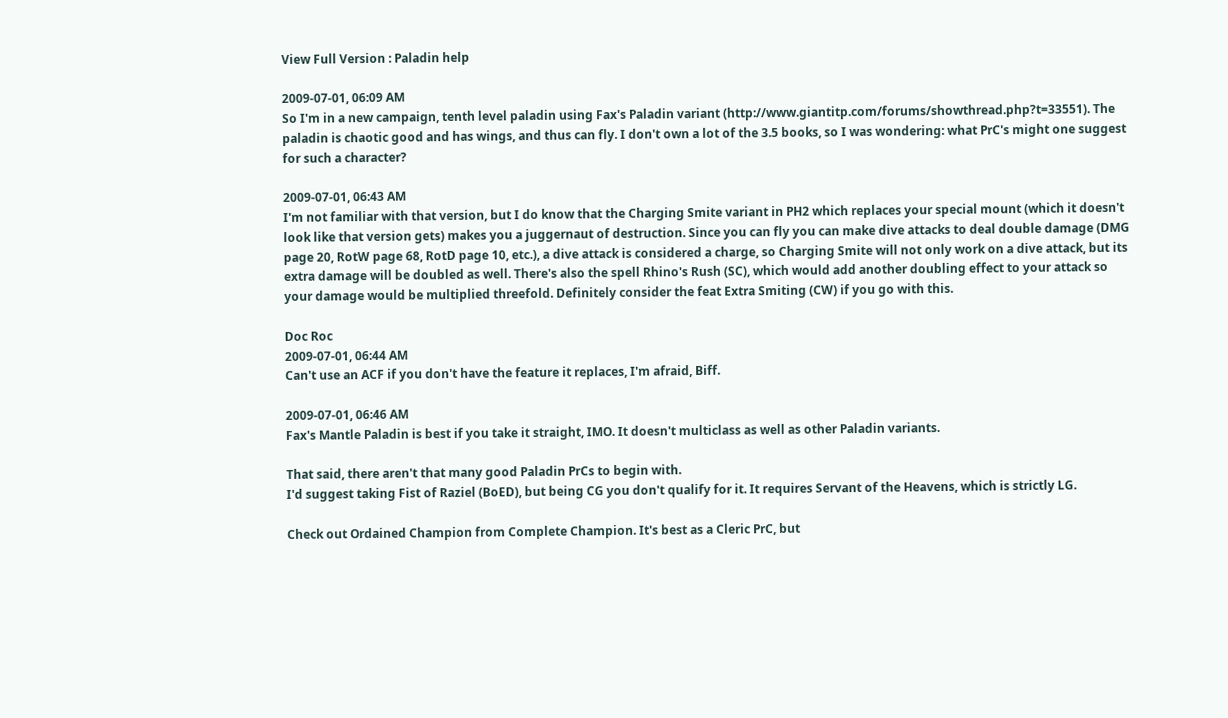View Full Version : Paladin help

2009-07-01, 06:09 AM
So I'm in a new campaign, tenth level paladin using Fax's Paladin variant (http://www.giantitp.com/forums/showthread.php?t=33551). The paladin is chaotic good and has wings, and thus can fly. I don't own a lot of the 3.5 books, so I was wondering: what PrC's might one suggest for such a character?

2009-07-01, 06:43 AM
I'm not familiar with that version, but I do know that the Charging Smite variant in PH2 which replaces your special mount (which it doesn't look like that version gets) makes you a juggernaut of destruction. Since you can fly you can make dive attacks to deal double damage (DMG page 20, RotW page 68, RotD page 10, etc.), a dive attack is considered a charge, so Charging Smite will not only work on a dive attack, but its extra damage will be doubled as well. There's also the spell Rhino's Rush (SC), which would add another doubling effect to your attack so your damage would be multiplied threefold. Definitely consider the feat Extra Smiting (CW) if you go with this.

Doc Roc
2009-07-01, 06:44 AM
Can't use an ACF if you don't have the feature it replaces, I'm afraid, Biff.

2009-07-01, 06:46 AM
Fax's Mantle Paladin is best if you take it straight, IMO. It doesn't multiclass as well as other Paladin variants.

That said, there aren't that many good Paladin PrCs to begin with.
I'd suggest taking Fist of Raziel (BoED), but being CG you don't qualify for it. It requires Servant of the Heavens, which is strictly LG.

Check out Ordained Champion from Complete Champion. It's best as a Cleric PrC, but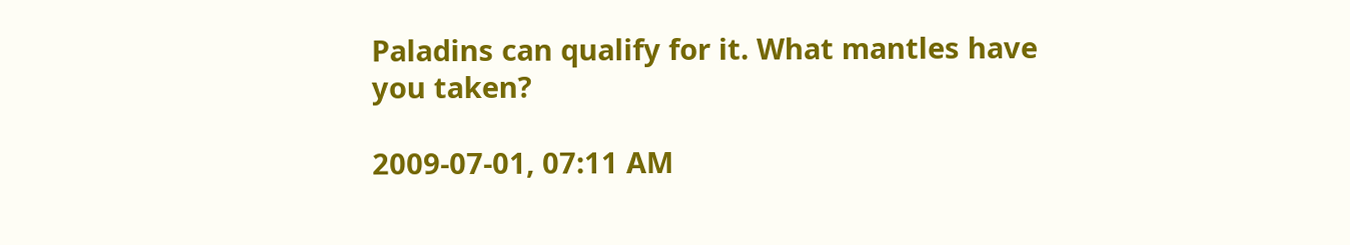Paladins can qualify for it. What mantles have you taken?

2009-07-01, 07:11 AM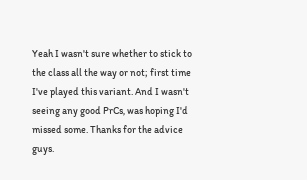Yeah I wasn't sure whether to stick to the class all the way or not; first time I've played this variant. And I wasn't seeing any good PrCs, was hoping I'd missed some. Thanks for the advice guys.